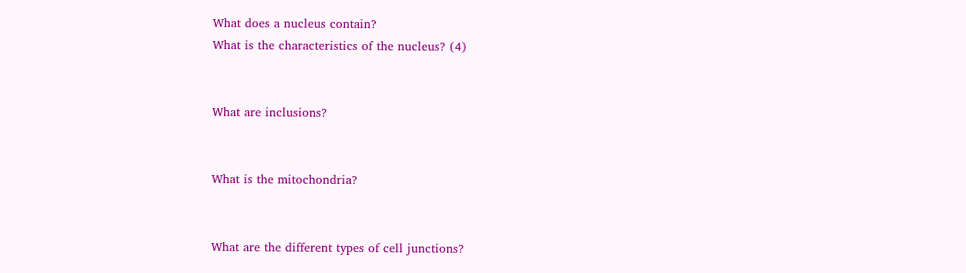What does a nucleus contain?
What is the characteristics of the nucleus? (4)


What are inclusions?


What is the mitochondria?


What are the different types of cell junctions?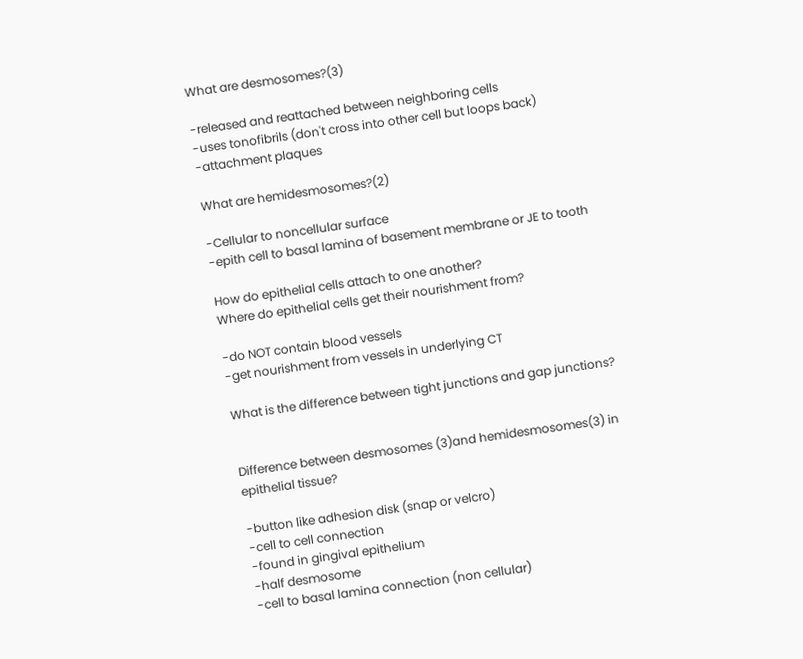What are desmosomes?(3)

-released and reattached between neighboring cells
-uses tonofibrils (don't cross into other cell but loops back)
-attachment plaques

What are hemidesmosomes?(2)

-Cellular to noncellular surface
-epith cell to basal lamina of basement membrane or JE to tooth

How do epithelial cells attach to one another?
Where do epithelial cells get their nourishment from?

-do NOT contain blood vessels
-get nourishment from vessels in underlying CT

What is the difference between tight junctions and gap junctions?


Difference between desmosomes (3)and hemidesmosomes(3) in epithelial tissue?

-button like adhesion disk (snap or velcro)
-cell to cell connection
-found in gingival epithelium
-half desmosome
-cell to basal lamina connection (non cellular)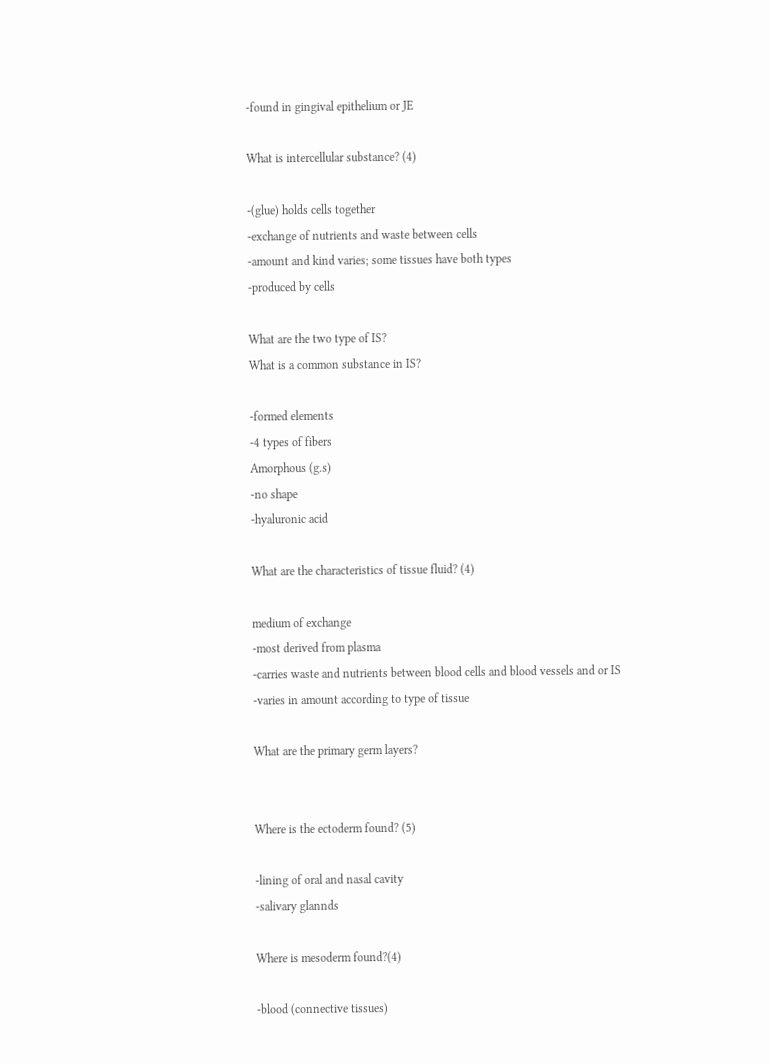-found in gingival epithelium or JE

What is intercellular substance? (4)

-(glue) holds cells together
-exchange of nutrients and waste between cells
-amount and kind varies; some tissues have both types
-produced by cells

What are the two type of IS?
What is a common substance in IS?

-formed elements
-4 types of fibers
Amorphous (g.s)
-no shape
-hyaluronic acid

What are the characteristics of tissue fluid? (4)

medium of exchange
-most derived from plasma
-carries waste and nutrients between blood cells and blood vessels and or IS
-varies in amount according to type of tissue

What are the primary germ layers?


Where is the ectoderm found? (5)

-lining of oral and nasal cavity
-salivary glannds

Where is mesoderm found?(4)

-blood (connective tissues)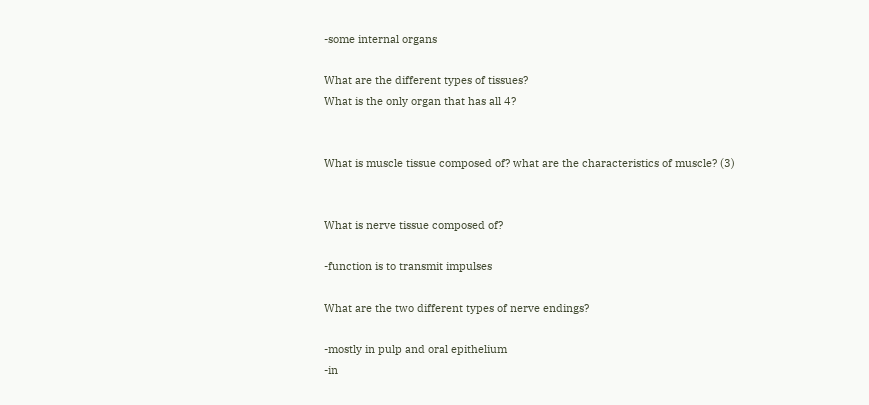-some internal organs

What are the different types of tissues?
What is the only organ that has all 4?


What is muscle tissue composed of? what are the characteristics of muscle? (3)


What is nerve tissue composed of?

-function is to transmit impulses

What are the two different types of nerve endings?

-mostly in pulp and oral epithelium
-in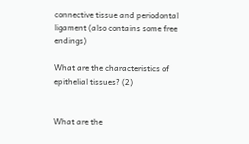connective tissue and periodontal ligament (also contains some free endings)

What are the characteristics of epithelial tissues? (2)


What are the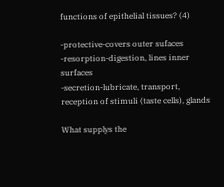functions of epithelial tissues? (4)

-protective-covers outer sufaces
-resorption-digestion, lines inner surfaces
-secretion-lubricate, transport, reception of stimuli (taste cells), glands

What supplys the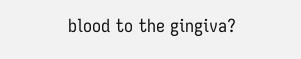blood to the gingiva?